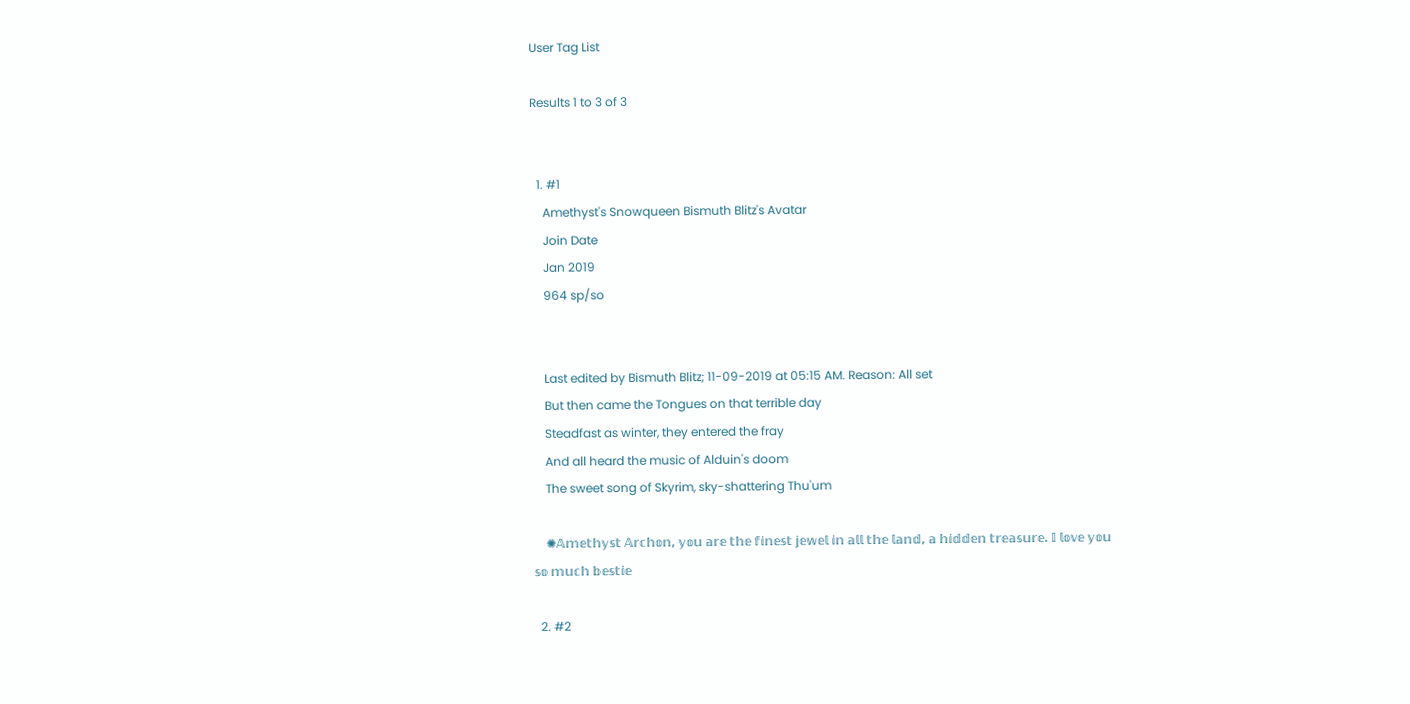User Tag List

Results 1 to 3 of 3


  1. #1
    Amethyst's Snowqueen Bismuth Blitz's Avatar
    Join Date
    Jan 2019
    964 sp/so


    Last edited by Bismuth Blitz; 11-09-2019 at 05:15 AM. Reason: All set
    But then came the Tongues on that terrible day
    Steadfast as winter, they entered the fray
    And all heard the music of Alduin's doom
    The sweet song of Skyrim, sky-shattering Thu'um

    ✺𝔸𝕞𝕖𝕥𝕙𝕪𝕤𝕥 𝔸𝕣𝕔𝕙𝕠𝕟, 𝕪𝕠𝕦 𝕒𝕣𝕖 𝕥𝕙𝕖 𝕗𝕚𝕟𝕖𝕤𝕥 𝕛𝕖𝕨𝕖𝕝 𝕚𝕟 𝕒𝕝𝕝 𝕥𝕙𝕖 𝕝𝕒𝕟𝕕, 𝕒 𝕙𝕚𝕕𝕕𝕖𝕟 𝕥𝕣𝕖𝕒𝕤𝕦𝕣𝕖. 𝕀 𝕝𝕠𝕧𝕖 𝕪𝕠𝕦 𝕤𝕠 𝕞𝕦𝕔𝕙 𝕓𝕖𝕤𝕥𝕚𝕖

  2. #2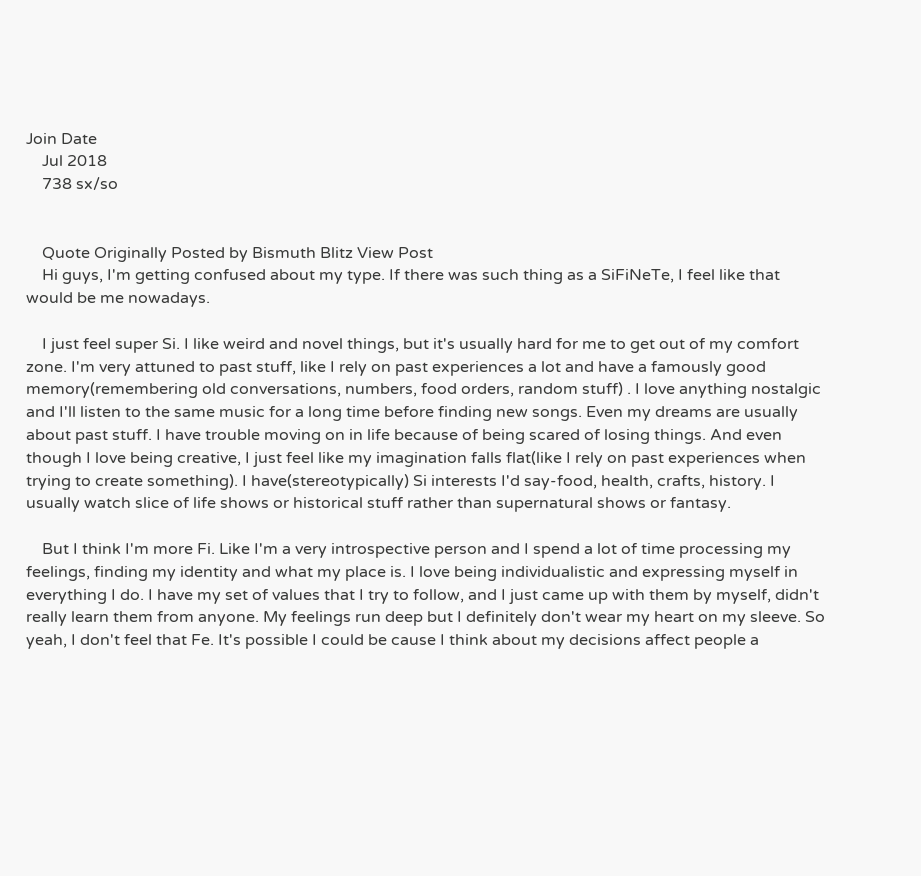Join Date
    Jul 2018
    738 sx/so


    Quote Originally Posted by Bismuth Blitz View Post
    Hi guys, I'm getting confused about my type. If there was such thing as a SiFiNeTe, I feel like that would be me nowadays.

    I just feel super Si. I like weird and novel things, but it's usually hard for me to get out of my comfort zone. I'm very attuned to past stuff, like I rely on past experiences a lot and have a famously good memory(remembering old conversations, numbers, food orders, random stuff) . I love anything nostalgic and I'll listen to the same music for a long time before finding new songs. Even my dreams are usually about past stuff. I have trouble moving on in life because of being scared of losing things. And even though I love being creative, I just feel like my imagination falls flat(like I rely on past experiences when trying to create something). I have(stereotypically) Si interests I'd say-food, health, crafts, history. I usually watch slice of life shows or historical stuff rather than supernatural shows or fantasy.

    But I think I'm more Fi. Like I'm a very introspective person and I spend a lot of time processing my feelings, finding my identity and what my place is. I love being individualistic and expressing myself in everything I do. I have my set of values that I try to follow, and I just came up with them by myself, didn't really learn them from anyone. My feelings run deep but I definitely don't wear my heart on my sleeve. So yeah, I don't feel that Fe. It's possible I could be cause I think about my decisions affect people a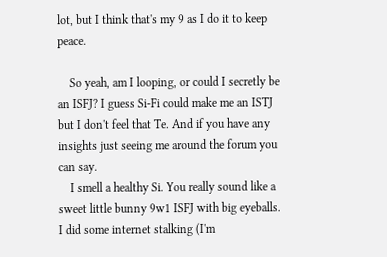lot, but I think that's my 9 as I do it to keep peace.

    So yeah, am I looping, or could I secretly be an ISFJ? I guess Si-Fi could make me an ISTJ but I don't feel that Te. And if you have any insights just seeing me around the forum you can say.
    I smell a healthy Si. You really sound like a sweet little bunny 9w1 ISFJ with big eyeballs. I did some internet stalking (I'm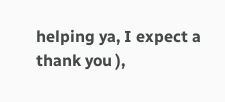helping ya, I expect a thank you ),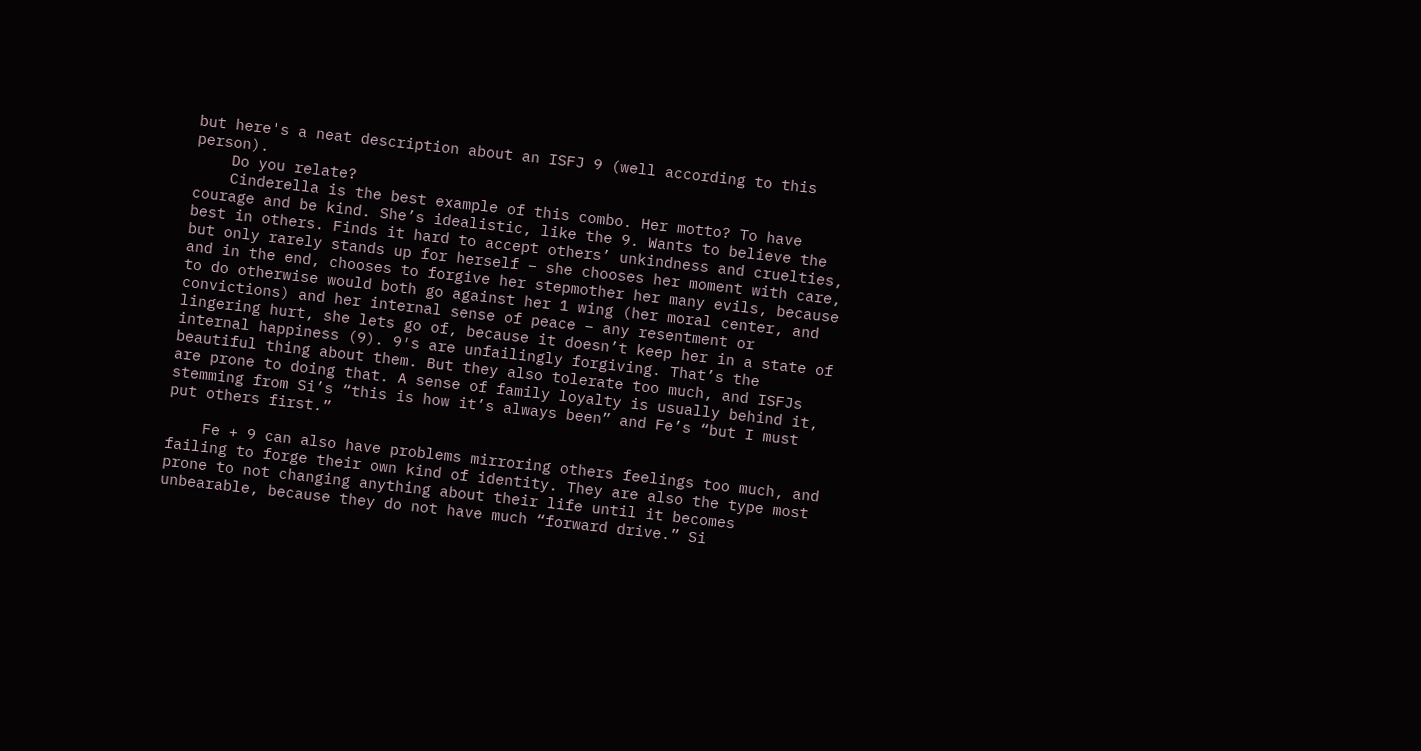but here's a neat description about an ISFJ 9 (well according to this person).
    Do you relate?
    Cinderella is the best example of this combo. Her motto? To have courage and be kind. She’s idealistic, like the 9. Wants to believe the best in others. Finds it hard to accept others’ unkindness and cruelties, but only rarely stands up for herself – she chooses her moment with care, and in the end, chooses to forgive her stepmother her many evils, because to do otherwise would both go against her 1 wing (her moral center, and convictions) and her internal sense of peace – any resentment or lingering hurt, she lets go of, because it doesn’t keep her in a state of internal happiness (9). 9′s are unfailingly forgiving. That’s the beautiful thing about them. But they also tolerate too much, and ISFJs are prone to doing that. A sense of family loyalty is usually behind it, stemming from Si’s “this is how it’s always been” and Fe’s “but I must put others first.”

    Fe + 9 can also have problems mirroring others feelings too much, and failing to forge their own kind of identity. They are also the type most prone to not changing anything about their life until it becomes unbearable, because they do not have much “forward drive.” Si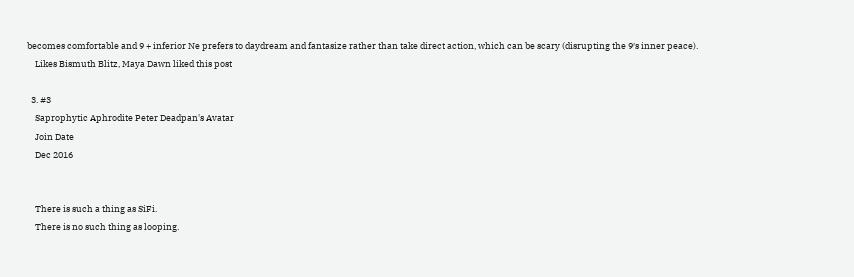becomes comfortable and 9 + inferior Ne prefers to daydream and fantasize rather than take direct action, which can be scary (disrupting the 9′s inner peace).
    Likes Bismuth Blitz, Maya Dawn liked this post

  3. #3
    Saprophytic Aphrodite Peter Deadpan's Avatar
    Join Date
    Dec 2016


    There is such a thing as SiFi.
    There is no such thing as looping.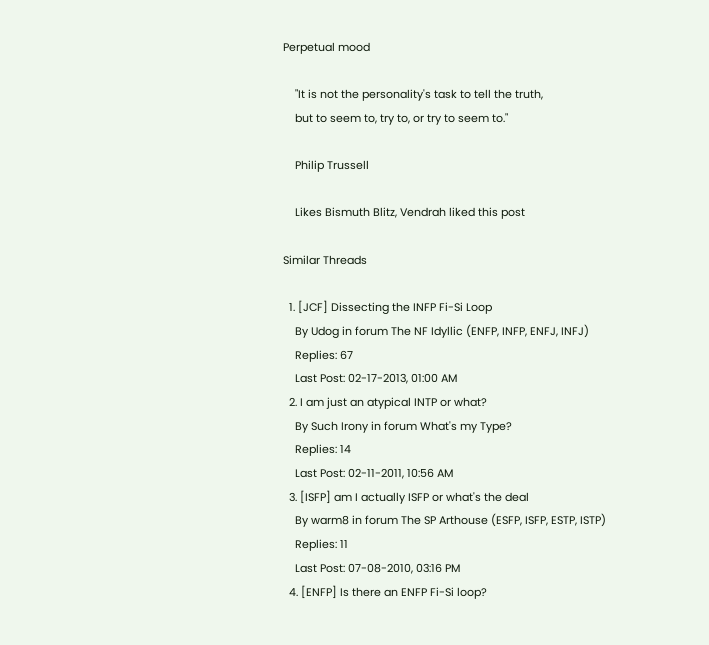Perpetual mood

    "It is not the personality's task to tell the truth,
    but to seem to, try to, or try to seem to."

    Philip Trussell

    Likes Bismuth Blitz, Vendrah liked this post

Similar Threads

  1. [JCF] Dissecting the INFP Fi-Si Loop
    By Udog in forum The NF Idyllic (ENFP, INFP, ENFJ, INFJ)
    Replies: 67
    Last Post: 02-17-2013, 01:00 AM
  2. I am just an atypical INTP or what?
    By Such Irony in forum What's my Type?
    Replies: 14
    Last Post: 02-11-2011, 10:56 AM
  3. [ISFP] am I actually ISFP or what's the deal
    By warm8 in forum The SP Arthouse (ESFP, ISFP, ESTP, ISTP)
    Replies: 11
    Last Post: 07-08-2010, 03:16 PM
  4. [ENFP] Is there an ENFP Fi-Si loop?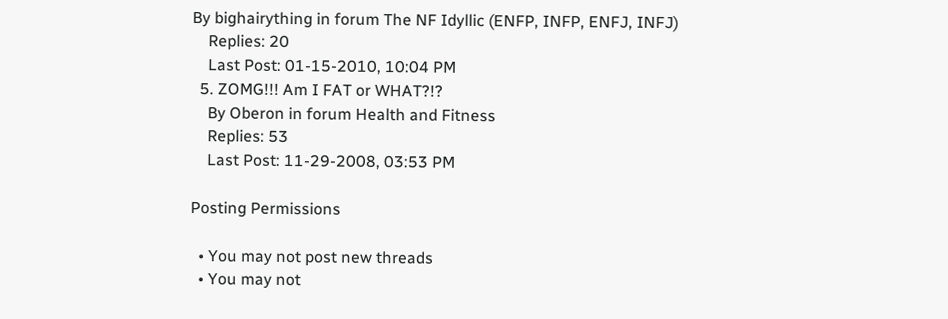By bighairything in forum The NF Idyllic (ENFP, INFP, ENFJ, INFJ)
    Replies: 20
    Last Post: 01-15-2010, 10:04 PM
  5. ZOMG!!! Am I FAT or WHAT?!?
    By Oberon in forum Health and Fitness
    Replies: 53
    Last Post: 11-29-2008, 03:53 PM

Posting Permissions

  • You may not post new threads
  • You may not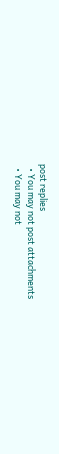post replies
  • You may not post attachments
  • You may not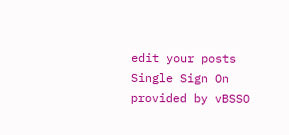edit your posts
Single Sign On provided by vBSSO